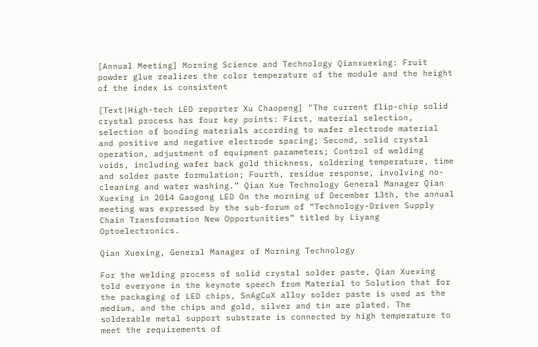[Annual Meeting] Morning Science and Technology Qianxuexing: Fruit powder glue realizes the color temperature of the module and the height of the index is consistent

[Text|High-tech LED reporter Xu Chaopeng] "The current flip-chip solid crystal process has four key points: First, material selection, selection of bonding materials according to wafer electrode material and positive and negative electrode spacing; Second, solid crystal operation, adjustment of equipment parameters; Control of welding voids, including wafer back gold thickness, soldering temperature, time and solder paste formulation; Fourth, residue response, involving no-cleaning and water washing.” Qian Xue Technology General Manager Qian Xuexing in 2014 Gaogong LED On the morning of December 13th, the annual meeting was expressed by the sub-forum of “Technology-Driven Supply Chain Transformation New Opportunities” titled by Liyang Optoelectronics.

Qian Xuexing, General Manager of Morning Technology

For the welding process of solid crystal solder paste, Qian Xuexing told everyone in the keynote speech from Material to Solution that for the packaging of LED chips, SnAgCuX alloy solder paste is used as the medium, and the chips and gold, silver and tin are plated. The solderable metal support substrate is connected by high temperature to meet the requirements of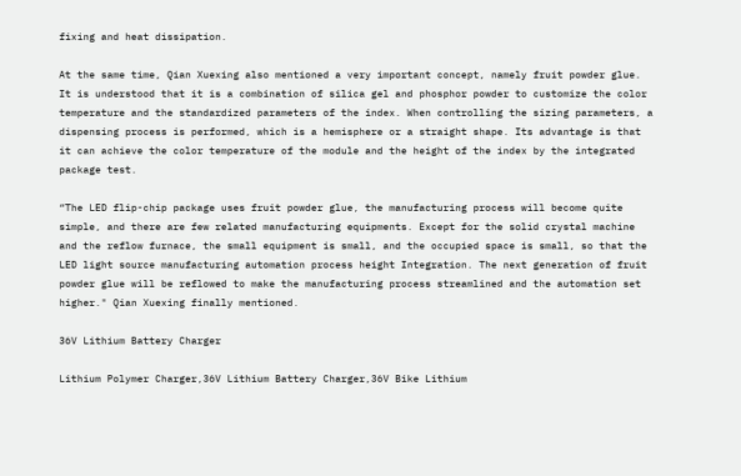fixing and heat dissipation.

At the same time, Qian Xuexing also mentioned a very important concept, namely fruit powder glue. It is understood that it is a combination of silica gel and phosphor powder to customize the color temperature and the standardized parameters of the index. When controlling the sizing parameters, a dispensing process is performed, which is a hemisphere or a straight shape. Its advantage is that it can achieve the color temperature of the module and the height of the index by the integrated package test.

“The LED flip-chip package uses fruit powder glue, the manufacturing process will become quite simple, and there are few related manufacturing equipments. Except for the solid crystal machine and the reflow furnace, the small equipment is small, and the occupied space is small, so that the LED light source manufacturing automation process height Integration. The next generation of fruit powder glue will be reflowed to make the manufacturing process streamlined and the automation set higher." Qian Xuexing finally mentioned.

36V Lithium Battery Charger

Lithium Polymer Charger,36V Lithium Battery Charger,36V Bike Lithium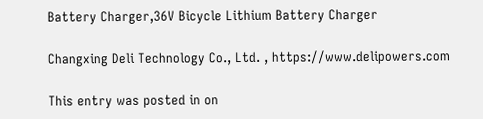Battery Charger,36V Bicycle Lithium Battery Charger

Changxing Deli Technology Co., Ltd. , https://www.delipowers.com

This entry was posted in on